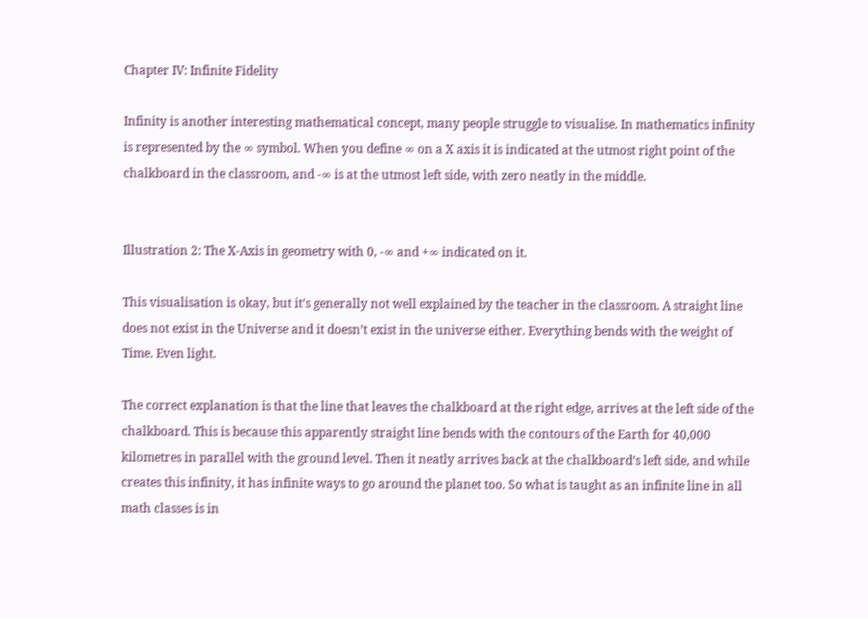Chapter IV: Infinite Fidelity

Infinity is another interesting mathematical concept, many people struggle to visualise. In mathematics infinity is represented by the ∞ symbol. When you define ∞ on a X axis it is indicated at the utmost right point of the chalkboard in the classroom, and -∞ is at the utmost left side, with zero neatly in the middle.


Illustration 2: The X-Axis in geometry with 0, -∞ and +∞ indicated on it.

This visualisation is okay, but it’s generally not well explained by the teacher in the classroom. A straight line does not exist in the Universe and it doesn’t exist in the universe either. Everything bends with the weight of Time. Even light.

The correct explanation is that the line that leaves the chalkboard at the right edge, arrives at the left side of the chalkboard. This is because this apparently straight line bends with the contours of the Earth for 40,000 kilometres in parallel with the ground level. Then it neatly arrives back at the chalkboard’s left side, and while creates this infinity, it has infinite ways to go around the planet too. So what is taught as an infinite line in all math classes is in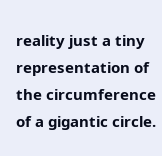reality just a tiny representation of the circumference of a gigantic circle.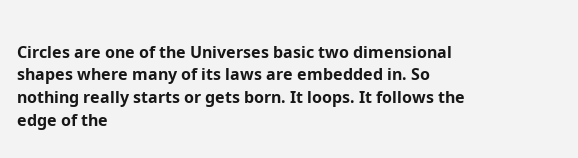Circles are one of the Universes basic two dimensional shapes where many of its laws are embedded in. So nothing really starts or gets born. It loops. It follows the edge of the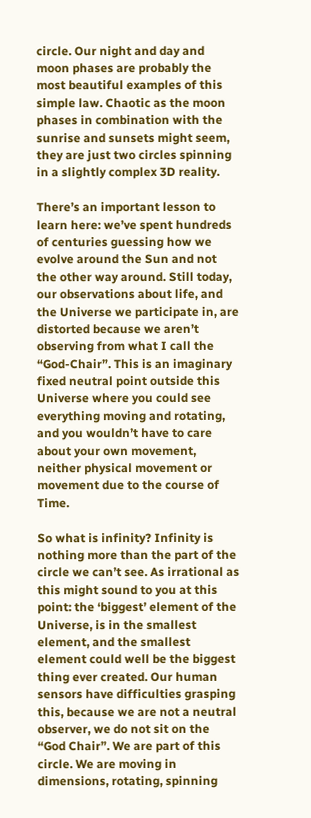circle. Our night and day and moon phases are probably the most beautiful examples of this simple law. Chaotic as the moon phases in combination with the sunrise and sunsets might seem, they are just two circles spinning in a slightly complex 3D reality.

There’s an important lesson to learn here: we’ve spent hundreds of centuries guessing how we evolve around the Sun and not the other way around. Still today, our observations about life, and the Universe we participate in, are distorted because we aren’t observing from what I call the “God-Chair”. This is an imaginary fixed neutral point outside this Universe where you could see everything moving and rotating, and you wouldn’t have to care about your own movement, neither physical movement or movement due to the course of Time.

So what is infinity? Infinity is nothing more than the part of the circle we can’t see. As irrational as this might sound to you at this point: the ‘biggest’ element of the Universe, is in the smallest element, and the smallest element could well be the biggest thing ever created. Our human sensors have difficulties grasping this, because we are not a neutral observer, we do not sit on the “God Chair”. We are part of this circle. We are moving in dimensions, rotating, spinning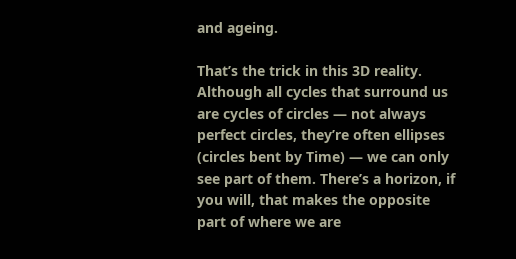and ageing.

That’s the trick in this 3D reality. Although all cycles that surround us are cycles of circles — not always perfect circles, they’re often ellipses (circles bent by Time) — we can only see part of them. There’s a horizon, if you will, that makes the opposite part of where we are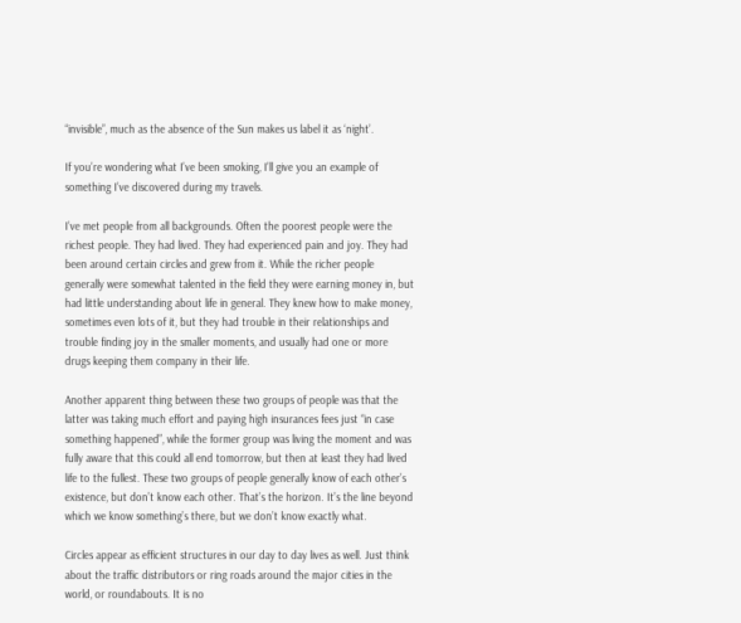“invisible”, much as the absence of the Sun makes us label it as ‘night’.

If you’re wondering what I’ve been smoking, I’ll give you an example of something I’ve discovered during my travels.

I’ve met people from all backgrounds. Often the poorest people were the richest people. They had lived. They had experienced pain and joy. They had been around certain circles and grew from it. While the richer people generally were somewhat talented in the field they were earning money in, but had little understanding about life in general. They knew how to make money, sometimes even lots of it, but they had trouble in their relationships and trouble finding joy in the smaller moments, and usually had one or more drugs keeping them company in their life.

Another apparent thing between these two groups of people was that the latter was taking much effort and paying high insurances fees just “in case something happened”, while the former group was living the moment and was fully aware that this could all end tomorrow, but then at least they had lived life to the fullest. These two groups of people generally know of each other’s existence, but don’t know each other. That’s the horizon. It’s the line beyond which we know something’s there, but we don’t know exactly what.

Circles appear as efficient structures in our day to day lives as well. Just think about the traffic distributors or ring roads around the major cities in the world, or roundabouts. It is no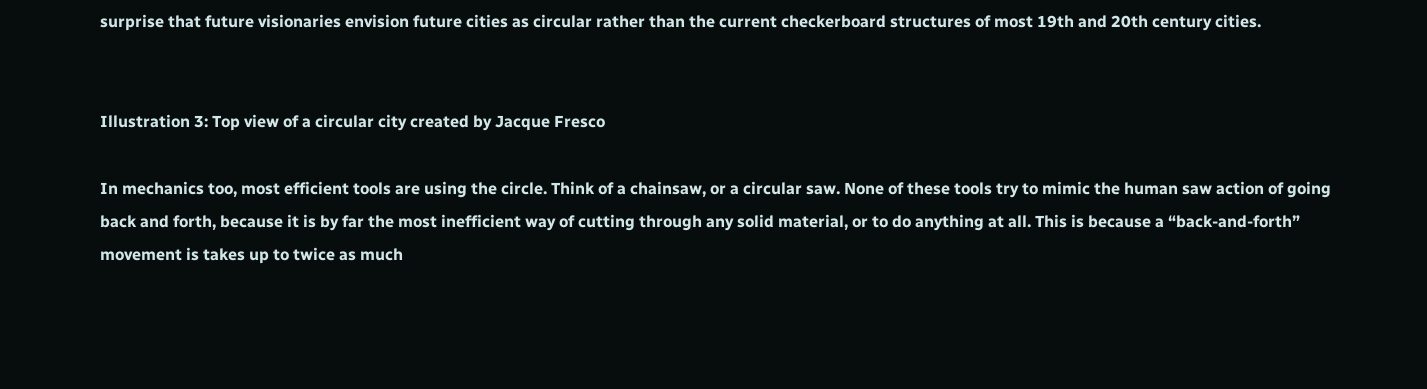surprise that future visionaries envision future cities as circular rather than the current checkerboard structures of most 19th and 20th century cities.


Illustration 3: Top view of a circular city created by Jacque Fresco

In mechanics too, most efficient tools are using the circle. Think of a chainsaw, or a circular saw. None of these tools try to mimic the human saw action of going back and forth, because it is by far the most inefficient way of cutting through any solid material, or to do anything at all. This is because a “back-and-forth” movement is takes up to twice as much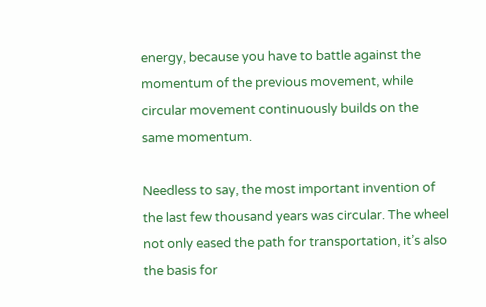energy, because you have to battle against the momentum of the previous movement, while circular movement continuously builds on the same momentum.

Needless to say, the most important invention of the last few thousand years was circular. The wheel not only eased the path for transportation, it’s also the basis for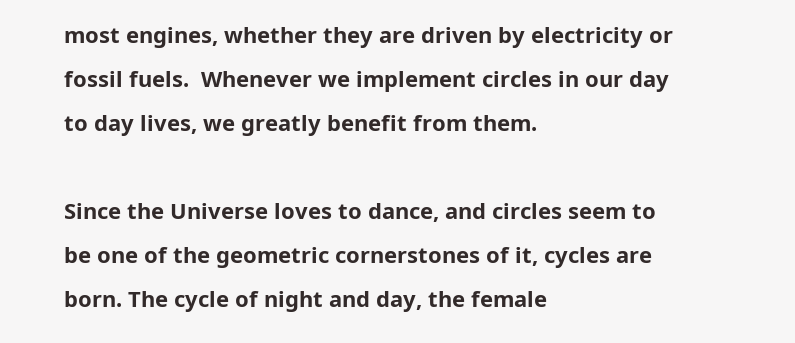most engines, whether they are driven by electricity or fossil fuels.  Whenever we implement circles in our day to day lives, we greatly benefit from them.

Since the Universe loves to dance, and circles seem to be one of the geometric cornerstones of it, cycles are born. The cycle of night and day, the female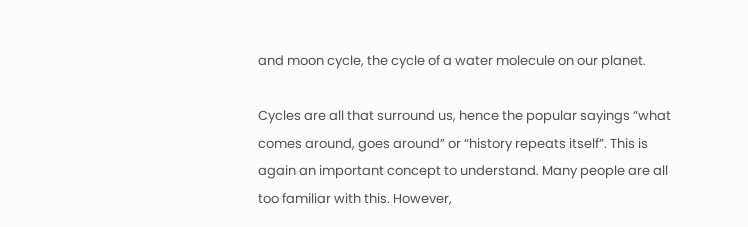and moon cycle, the cycle of a water molecule on our planet.

Cycles are all that surround us, hence the popular sayings “what comes around, goes around” or “history repeats itself”. This is again an important concept to understand. Many people are all too familiar with this. However,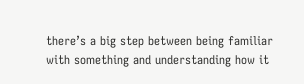there’s a big step between being familiar with something and understanding how it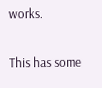works.

This has some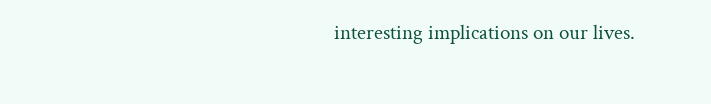interesting implications on our lives.